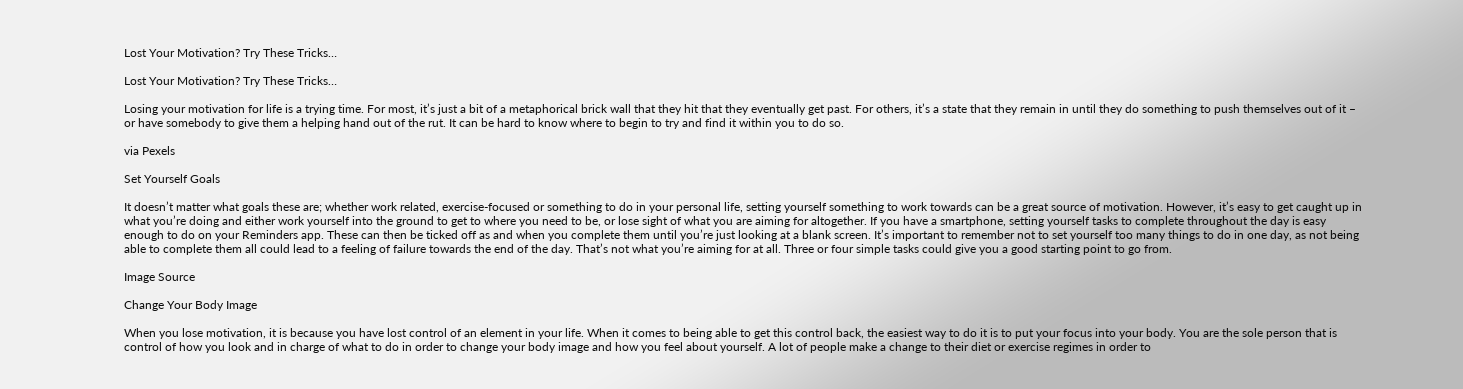Lost Your Motivation? Try These Tricks…

Lost Your Motivation? Try These Tricks…

Losing your motivation for life is a trying time. For most, it’s just a bit of a metaphorical brick wall that they hit that they eventually get past. For others, it’s a state that they remain in until they do something to push themselves out of it – or have somebody to give them a helping hand out of the rut. It can be hard to know where to begin to try and find it within you to do so.

via Pexels

Set Yourself Goals

It doesn’t matter what goals these are; whether work related, exercise-focused or something to do in your personal life, setting yourself something to work towards can be a great source of motivation. However, it’s easy to get caught up in what you’re doing and either work yourself into the ground to get to where you need to be, or lose sight of what you are aiming for altogether. If you have a smartphone, setting yourself tasks to complete throughout the day is easy enough to do on your Reminders app. These can then be ticked off as and when you complete them until you’re just looking at a blank screen. It’s important to remember not to set yourself too many things to do in one day, as not being able to complete them all could lead to a feeling of failure towards the end of the day. That’s not what you’re aiming for at all. Three or four simple tasks could give you a good starting point to go from.

Image Source

Change Your Body Image

When you lose motivation, it is because you have lost control of an element in your life. When it comes to being able to get this control back, the easiest way to do it is to put your focus into your body. You are the sole person that is control of how you look and in charge of what to do in order to change your body image and how you feel about yourself. A lot of people make a change to their diet or exercise regimes in order to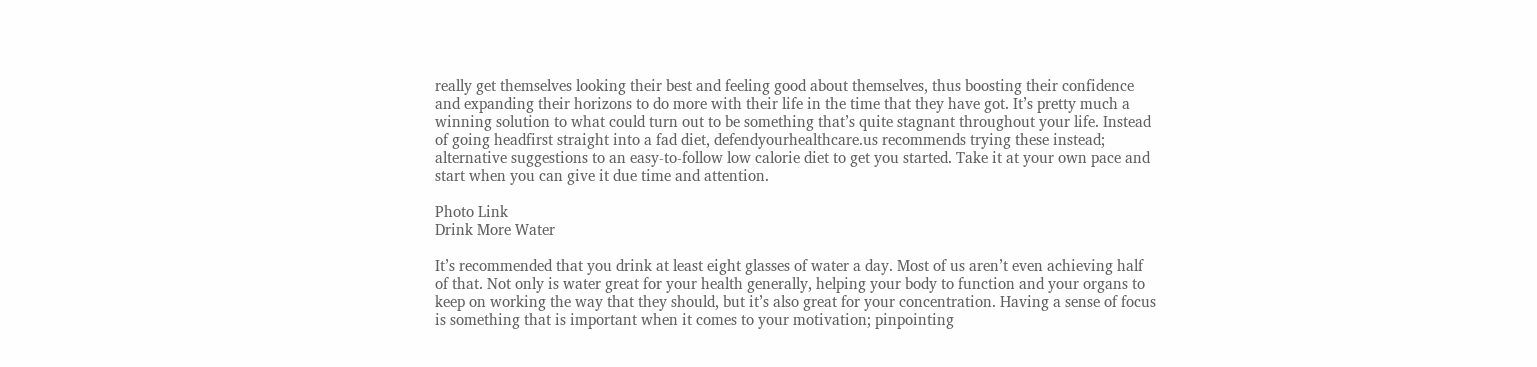really get themselves looking their best and feeling good about themselves, thus boosting their confidence and expanding their horizons to do more with their life in the time that they have got. It’s pretty much a winning solution to what could turn out to be something that’s quite stagnant throughout your life. Instead of going headfirst straight into a fad diet, defendyourhealthcare.us recommends trying these instead; alternative suggestions to an easy-to-follow low calorie diet to get you started. Take it at your own pace and start when you can give it due time and attention.

Photo Link
Drink More Water

It’s recommended that you drink at least eight glasses of water a day. Most of us aren’t even achieving half of that. Not only is water great for your health generally, helping your body to function and your organs to keep on working the way that they should, but it’s also great for your concentration. Having a sense of focus is something that is important when it comes to your motivation; pinpointing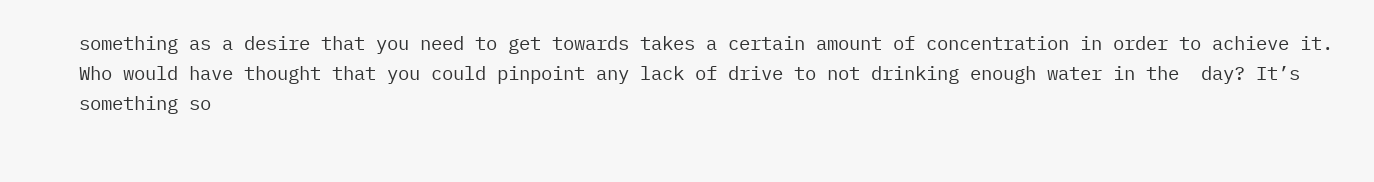something as a desire that you need to get towards takes a certain amount of concentration in order to achieve it. Who would have thought that you could pinpoint any lack of drive to not drinking enough water in the  day? It’s something so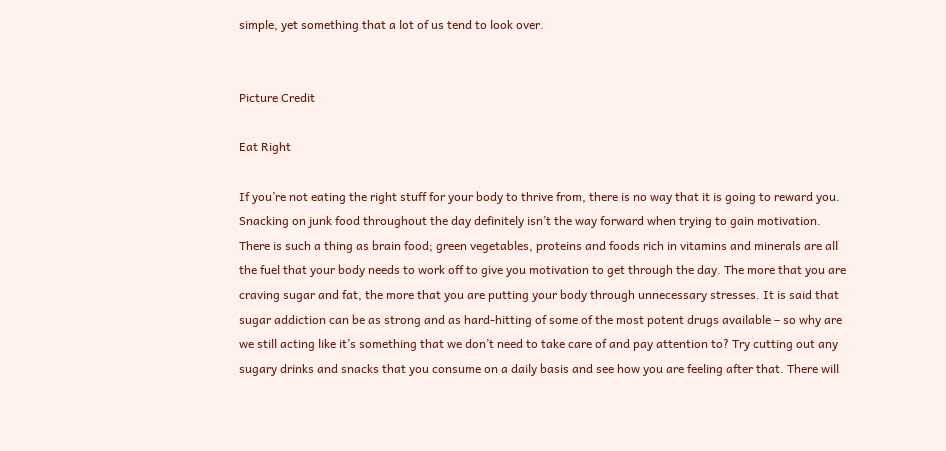simple, yet something that a lot of us tend to look over.


Picture Credit

Eat Right

If you’re not eating the right stuff for your body to thrive from, there is no way that it is going to reward you. Snacking on junk food throughout the day definitely isn’t the way forward when trying to gain motivation. There is such a thing as brain food; green vegetables, proteins and foods rich in vitamins and minerals are all the fuel that your body needs to work off to give you motivation to get through the day. The more that you are craving sugar and fat, the more that you are putting your body through unnecessary stresses. It is said that sugar addiction can be as strong and as hard-hitting of some of the most potent drugs available – so why are we still acting like it’s something that we don’t need to take care of and pay attention to? Try cutting out any sugary drinks and snacks that you consume on a daily basis and see how you are feeling after that. There will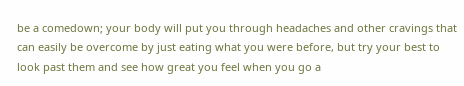be a comedown; your body will put you through headaches and other cravings that can easily be overcome by just eating what you were before, but try your best to look past them and see how great you feel when you go a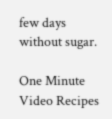few days without sugar.

One Minute Video Recipes